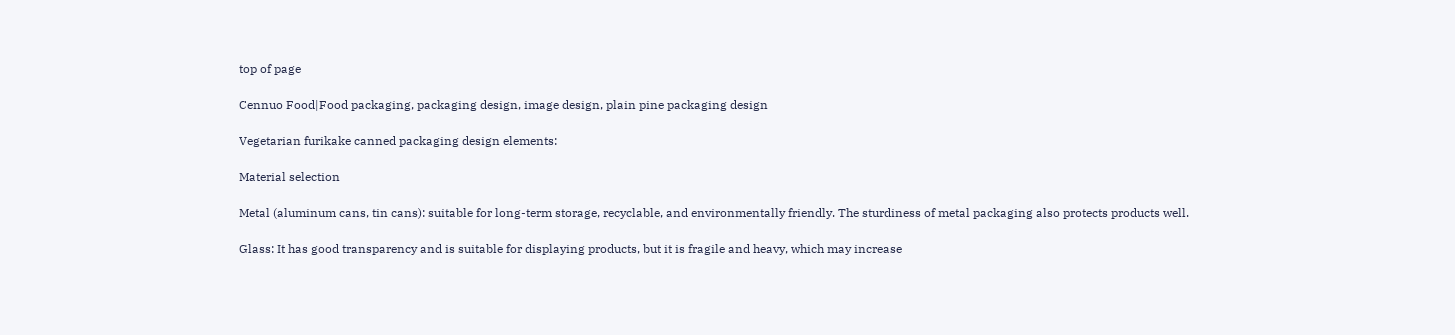top of page

Cennuo Food|Food packaging, packaging design, image design, plain pine packaging design

Vegetarian furikake canned packaging design elements:

Material selection

Metal (aluminum cans, tin cans): suitable for long-term storage, recyclable, and environmentally friendly. The sturdiness of metal packaging also protects products well.

Glass: It has good transparency and is suitable for displaying products, but it is fragile and heavy, which may increase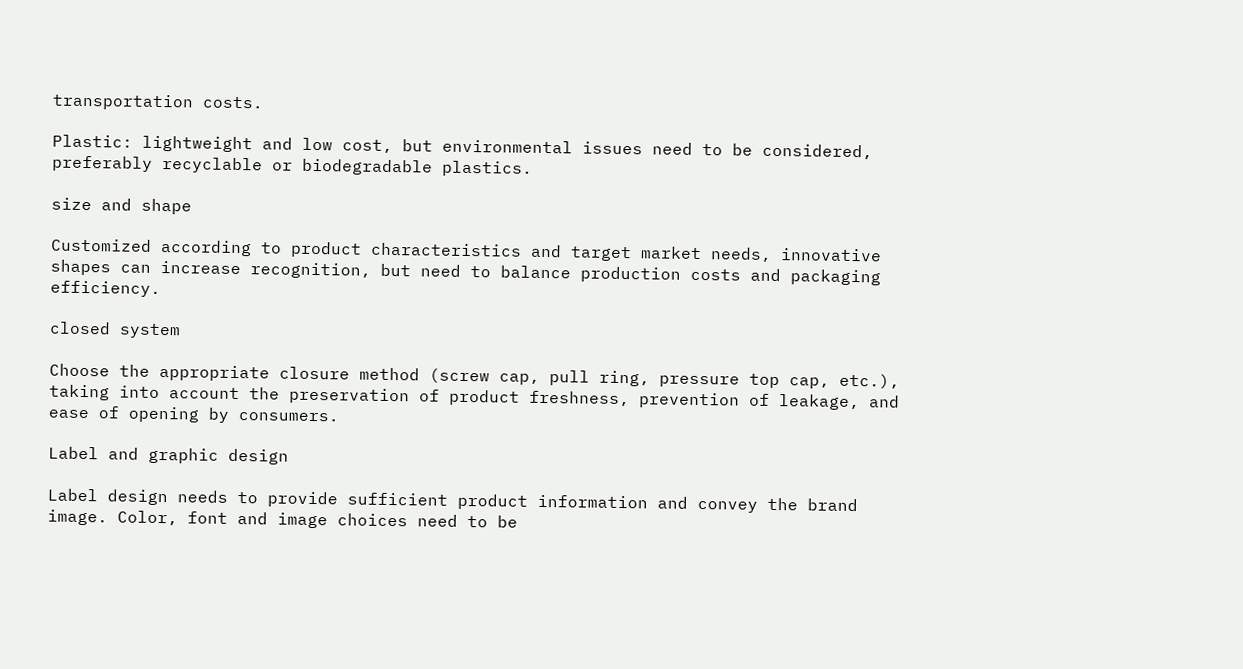transportation costs.

Plastic: lightweight and low cost, but environmental issues need to be considered, preferably recyclable or biodegradable plastics.

size and shape

Customized according to product characteristics and target market needs, innovative shapes can increase recognition, but need to balance production costs and packaging efficiency.

closed system

Choose the appropriate closure method (screw cap, pull ring, pressure top cap, etc.), taking into account the preservation of product freshness, prevention of leakage, and ease of opening by consumers.

Label and graphic design

Label design needs to provide sufficient product information and convey the brand image. Color, font and image choices need to be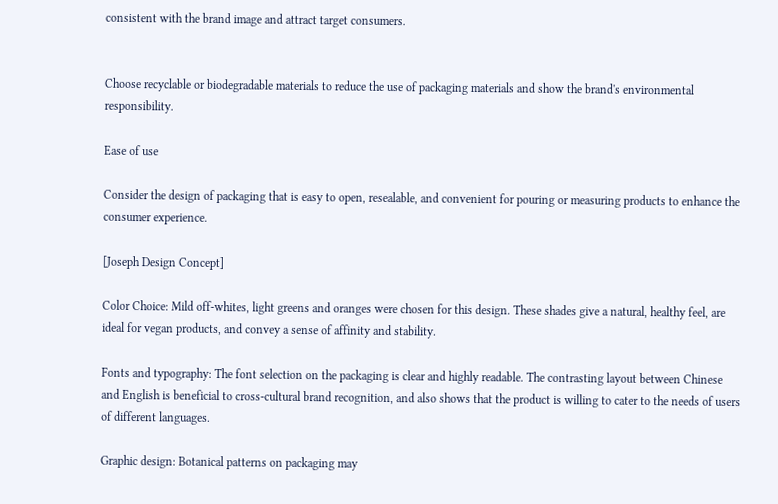consistent with the brand image and attract target consumers.


Choose recyclable or biodegradable materials to reduce the use of packaging materials and show the brand's environmental responsibility.

Ease of use

Consider the design of packaging that is easy to open, resealable, and convenient for pouring or measuring products to enhance the consumer experience.

[Joseph Design Concept]

Color Choice: Mild off-whites, light greens and oranges were chosen for this design. These shades give a natural, healthy feel, are ideal for vegan products, and convey a sense of affinity and stability.

Fonts and typography: The font selection on the packaging is clear and highly readable. The contrasting layout between Chinese and English is beneficial to cross-cultural brand recognition, and also shows that the product is willing to cater to the needs of users of different languages.

Graphic design: Botanical patterns on packaging may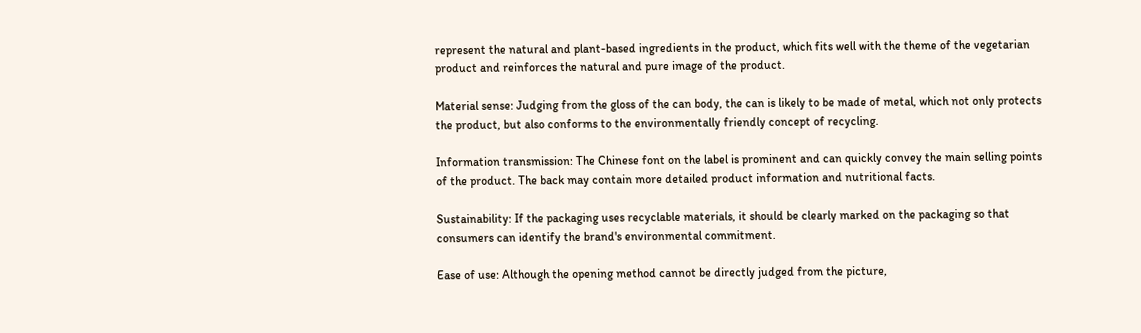represent the natural and plant-based ingredients in the product, which fits well with the theme of the vegetarian product and reinforces the natural and pure image of the product.

Material sense: Judging from the gloss of the can body, the can is likely to be made of metal, which not only protects the product, but also conforms to the environmentally friendly concept of recycling.

Information transmission: The Chinese font on the label is prominent and can quickly convey the main selling points of the product. The back may contain more detailed product information and nutritional facts.

Sustainability: If the packaging uses recyclable materials, it should be clearly marked on the packaging so that consumers can identify the brand's environmental commitment.

Ease of use: Although the opening method cannot be directly judged from the picture,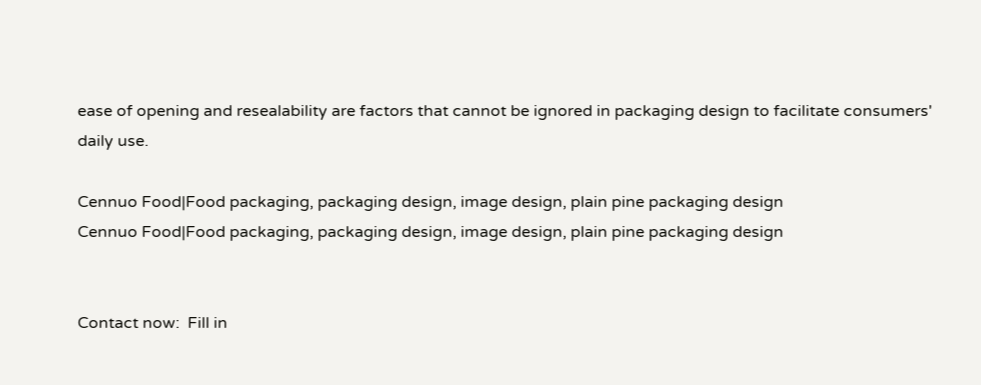ease of opening and resealability are factors that cannot be ignored in packaging design to facilitate consumers' daily use.

Cennuo Food|Food packaging, packaging design, image design, plain pine packaging design
Cennuo Food|Food packaging, packaging design, image design, plain pine packaging design


Contact now:  Fill in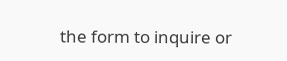the form to inquire or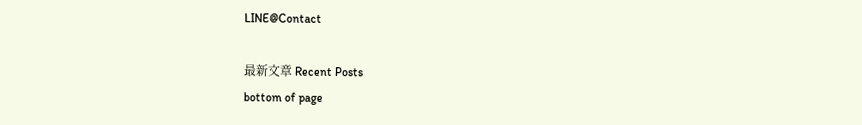LINE@Contact

最新文章 Recent Posts
bottom of page